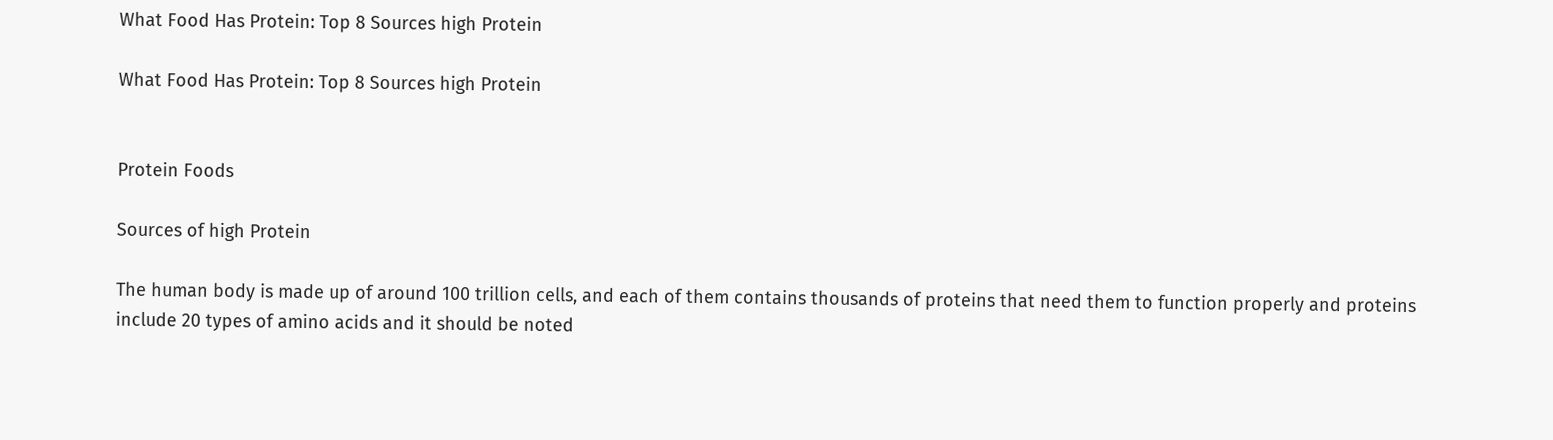What Food Has Protein: Top 8 Sources high Protein

What Food Has Protein: Top 8 Sources high Protein


Protein Foods

Sources of high Protein

The human body is made up of around 100 trillion cells, and each of them contains thousands of proteins that need them to function properly and proteins include 20 types of amino acids and it should be noted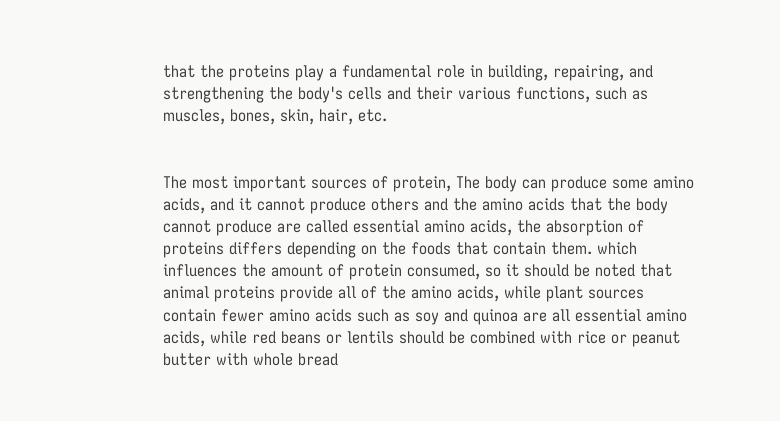that the proteins play a fundamental role in building, repairing, and strengthening the body's cells and their various functions, such as muscles, bones, skin, hair, etc.


The most important sources of protein, The body can produce some amino acids, and it cannot produce others and the amino acids that the body cannot produce are called essential amino acids, the absorption of proteins differs depending on the foods that contain them. which influences the amount of protein consumed, so it should be noted that animal proteins provide all of the amino acids, while plant sources contain fewer amino acids such as soy and quinoa are all essential amino acids, while red beans or lentils should be combined with rice or peanut butter with whole bread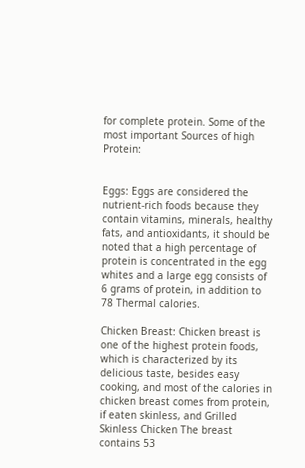for complete protein. Some of the most important Sources of high Protein:


Eggs: Eggs are considered the nutrient-rich foods because they contain vitamins, minerals, healthy fats, and antioxidants, it should be noted that a high percentage of protein is concentrated in the egg whites and a large egg consists of 6 grams of protein, in addition to 78 Thermal calories.

Chicken Breast: Chicken breast is one of the highest protein foods, which is characterized by its delicious taste, besides easy cooking, and most of the calories in chicken breast comes from protein, if eaten skinless, and Grilled Skinless Chicken The breast contains 53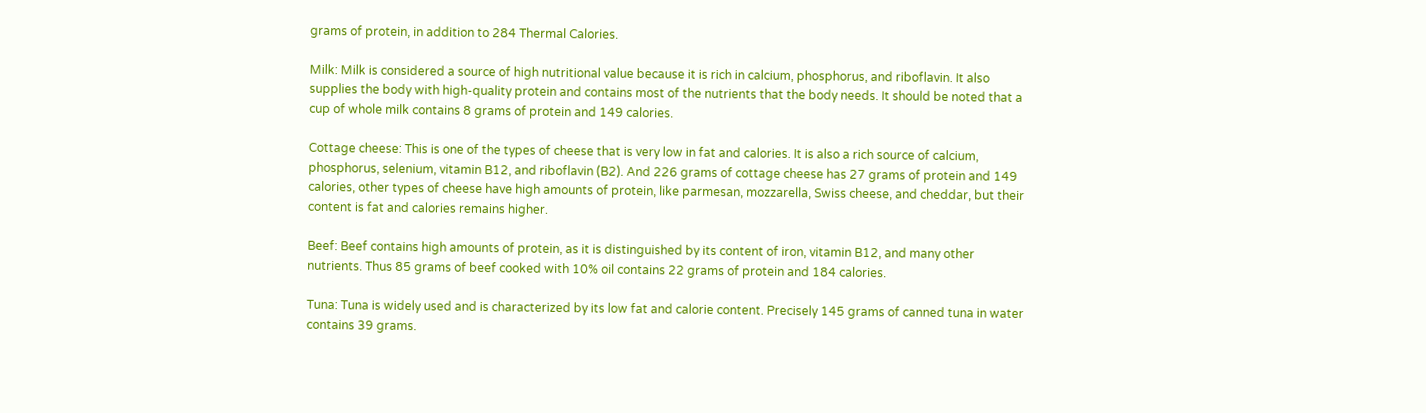grams of protein, in addition to 284 Thermal Calories.

Milk: Milk is considered a source of high nutritional value because it is rich in calcium, phosphorus, and riboflavin. It also supplies the body with high-quality protein and contains most of the nutrients that the body needs. It should be noted that a cup of whole milk contains 8 grams of protein and 149 calories.

Cottage cheese: This is one of the types of cheese that is very low in fat and calories. It is also a rich source of calcium, phosphorus, selenium, vitamin B12, and riboflavin (B2). And 226 grams of cottage cheese has 27 grams of protein and 149 calories, other types of cheese have high amounts of protein, like parmesan, mozzarella, Swiss cheese, and cheddar, but their content is fat and calories remains higher.

Beef: Beef contains high amounts of protein, as it is distinguished by its content of iron, vitamin B12, and many other nutrients. Thus 85 grams of beef cooked with 10% oil contains 22 grams of protein and 184 calories.

Tuna: Tuna is widely used and is characterized by its low fat and calorie content. Precisely 145 grams of canned tuna in water contains 39 grams.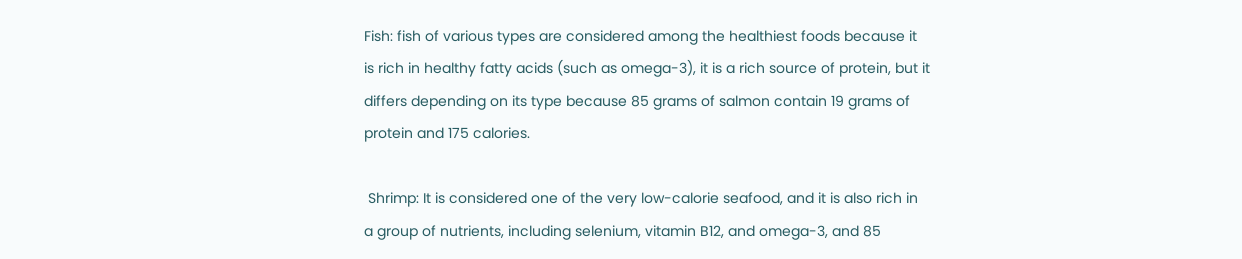Fish: fish of various types are considered among the healthiest foods because it is rich in healthy fatty acids (such as omega-3), it is a rich source of protein, but it differs depending on its type because 85 grams of salmon contain 19 grams of protein and 175 calories.

 Shrimp: It is considered one of the very low-calorie seafood, and it is also rich in a group of nutrients, including selenium, vitamin B12, and omega-3, and 85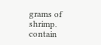grams of shrimp. contain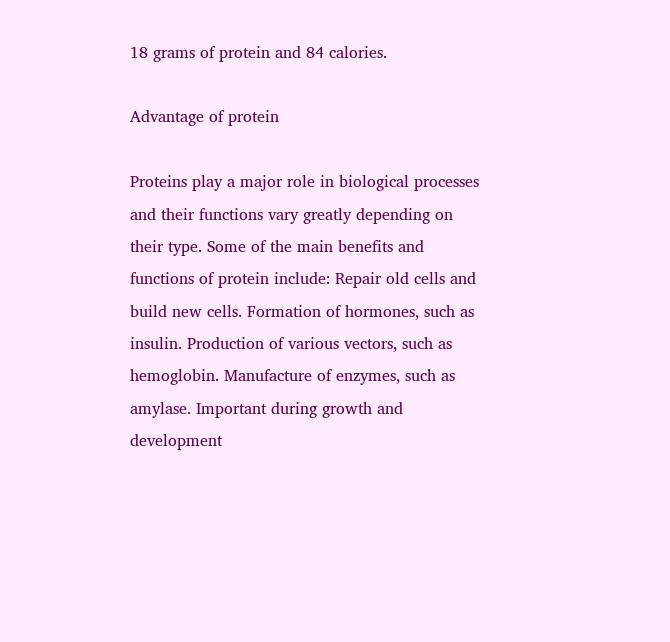18 grams of protein and 84 calories.

Advantage of protein

Proteins play a major role in biological processes and their functions vary greatly depending on their type. Some of the main benefits and functions of protein include: Repair old cells and build new cells. Formation of hormones, such as insulin. Production of various vectors, such as hemoglobin. Manufacture of enzymes, such as amylase. Important during growth and development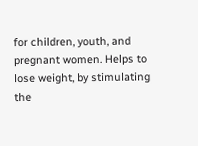for children, youth, and pregnant women. Helps to lose weight, by stimulating the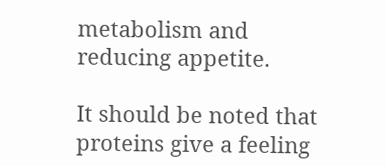metabolism and reducing appetite.

It should be noted that proteins give a feeling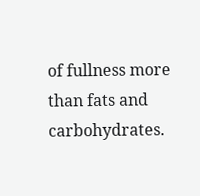of fullness more than fats and carbohydrates.